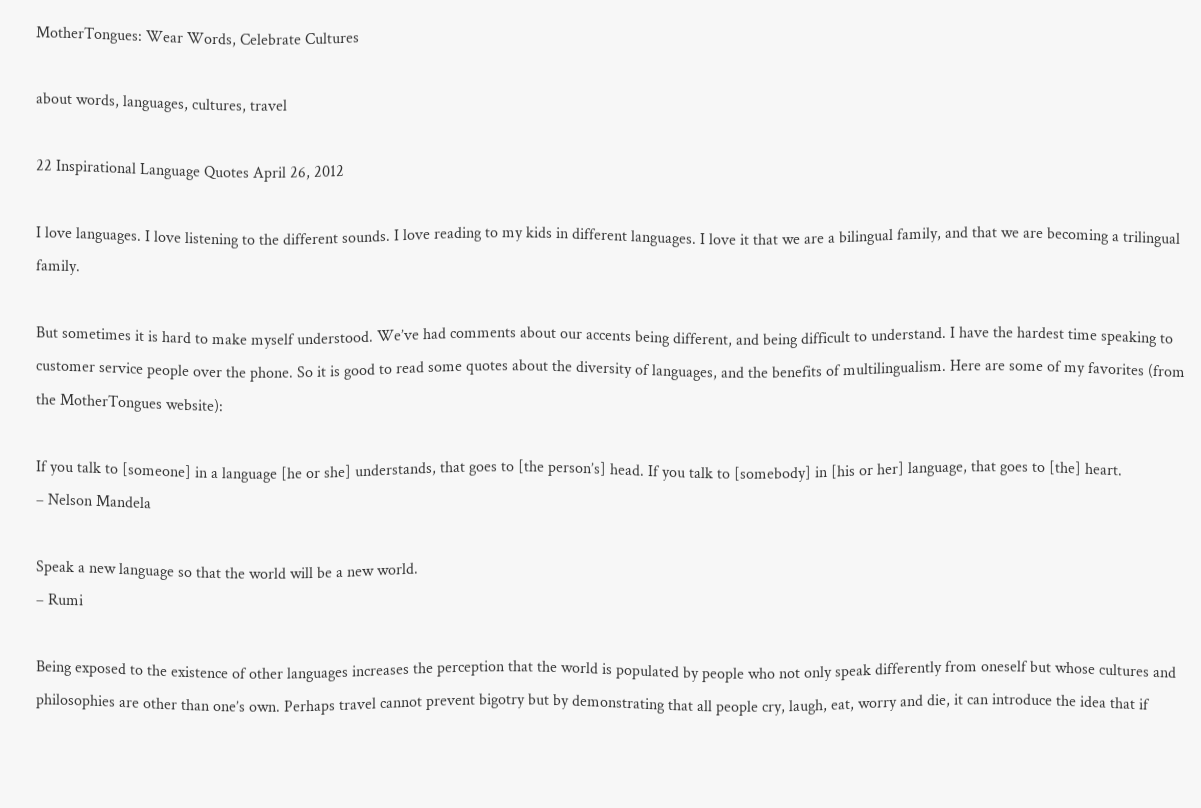MotherTongues: Wear Words, Celebrate Cultures

about words, languages, cultures, travel

22 Inspirational Language Quotes April 26, 2012

I love languages. I love listening to the different sounds. I love reading to my kids in different languages. I love it that we are a bilingual family, and that we are becoming a trilingual family.

But sometimes it is hard to make myself understood. We’ve had comments about our accents being different, and being difficult to understand. I have the hardest time speaking to customer service people over the phone. So it is good to read some quotes about the diversity of languages, and the benefits of multilingualism. Here are some of my favorites (from the MotherTongues website):

If you talk to [someone] in a language [he or she] understands, that goes to [the person’s] head. If you talk to [somebody] in [his or her] language, that goes to [the] heart.
– Nelson Mandela

Speak a new language so that the world will be a new world.
– Rumi

Being exposed to the existence of other languages increases the perception that the world is populated by people who not only speak differently from oneself but whose cultures and philosophies are other than one’s own. Perhaps travel cannot prevent bigotry but by demonstrating that all people cry, laugh, eat, worry and die, it can introduce the idea that if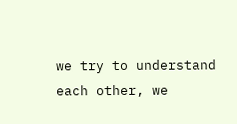we try to understand each other, we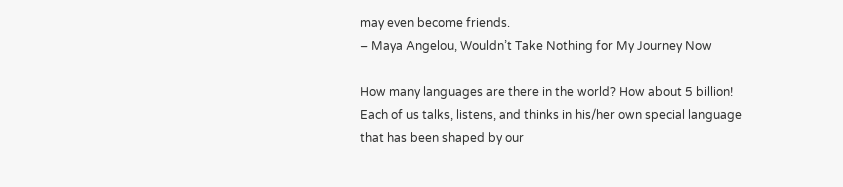may even become friends.
– Maya Angelou, Wouldn’t Take Nothing for My Journey Now

How many languages are there in the world? How about 5 billion! Each of us talks, listens, and thinks in his/her own special language that has been shaped by our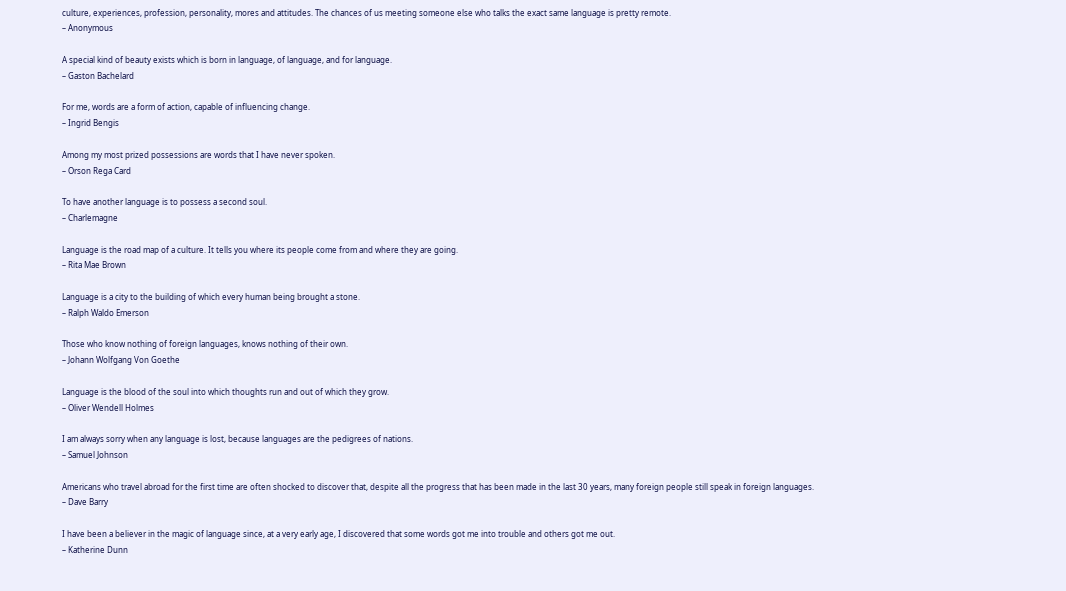culture, experiences, profession, personality, mores and attitudes. The chances of us meeting someone else who talks the exact same language is pretty remote.
– Anonymous

A special kind of beauty exists which is born in language, of language, and for language.
– Gaston Bachelard

For me, words are a form of action, capable of influencing change.
– Ingrid Bengis

Among my most prized possessions are words that I have never spoken.
– Orson Rega Card

To have another language is to possess a second soul.
– Charlemagne

Language is the road map of a culture. It tells you where its people come from and where they are going.
– Rita Mae Brown

Language is a city to the building of which every human being brought a stone.
– Ralph Waldo Emerson

Those who know nothing of foreign languages, knows nothing of their own.
– Johann Wolfgang Von Goethe

Language is the blood of the soul into which thoughts run and out of which they grow.
– Oliver Wendell Holmes

I am always sorry when any language is lost, because languages are the pedigrees of nations.
– Samuel Johnson

Americans who travel abroad for the first time are often shocked to discover that, despite all the progress that has been made in the last 30 years, many foreign people still speak in foreign languages.
– Dave Barry

I have been a believer in the magic of language since, at a very early age, I discovered that some words got me into trouble and others got me out.
– Katherine Dunn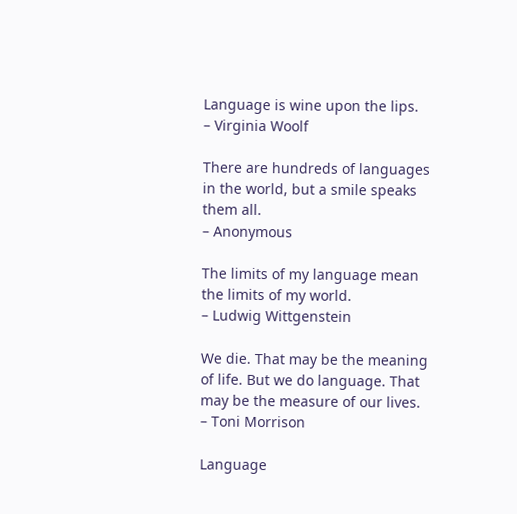Language is wine upon the lips.
– Virginia Woolf

There are hundreds of languages in the world, but a smile speaks them all.
– Anonymous

The limits of my language mean the limits of my world.
– Ludwig Wittgenstein

We die. That may be the meaning of life. But we do language. That may be the measure of our lives.
– Toni Morrison

Language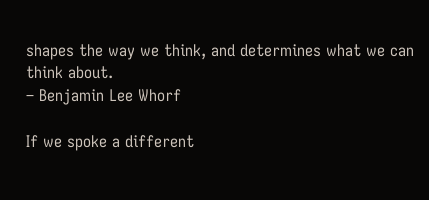shapes the way we think, and determines what we can think about.
– Benjamin Lee Whorf

If we spoke a different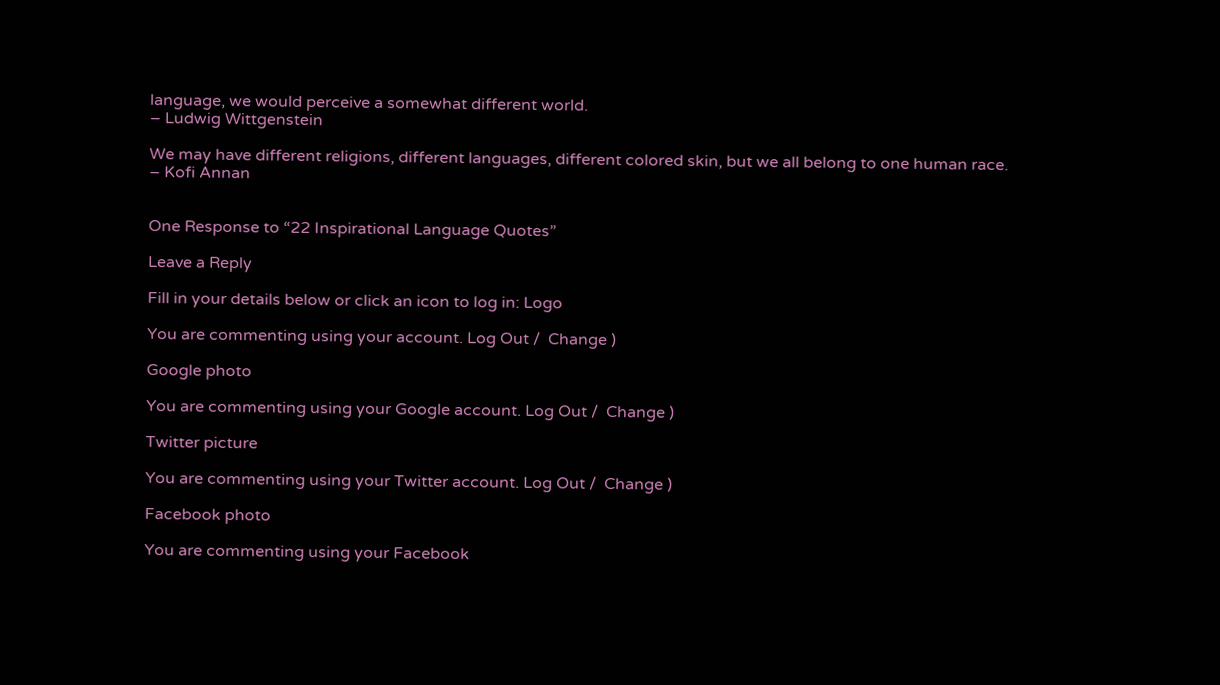language, we would perceive a somewhat different world.
– Ludwig Wittgenstein

We may have different religions, different languages, different colored skin, but we all belong to one human race.
– Kofi Annan


One Response to “22 Inspirational Language Quotes”

Leave a Reply

Fill in your details below or click an icon to log in: Logo

You are commenting using your account. Log Out /  Change )

Google photo

You are commenting using your Google account. Log Out /  Change )

Twitter picture

You are commenting using your Twitter account. Log Out /  Change )

Facebook photo

You are commenting using your Facebook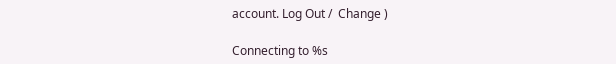account. Log Out /  Change )

Connecting to %s